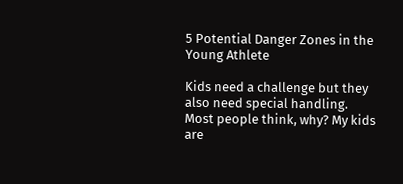5 Potential Danger Zones in the Young Athlete

Kids need a challenge but they also need special handling. Most people think, why? My kids are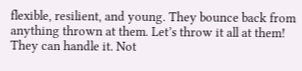flexible, resilient, and young. They bounce back from anything thrown at them. Let’s throw it all at them! They can handle it. Not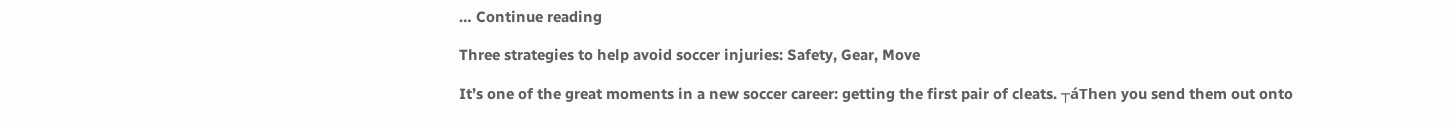… Continue reading

Three strategies to help avoid soccer injuries: Safety, Gear, Move

It’s one of the great moments in a new soccer career: getting the first pair of cleats. ┬áThen you send them out onto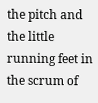the pitch and the little running feet in the scrum of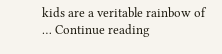kids are a veritable rainbow of … Continue reading